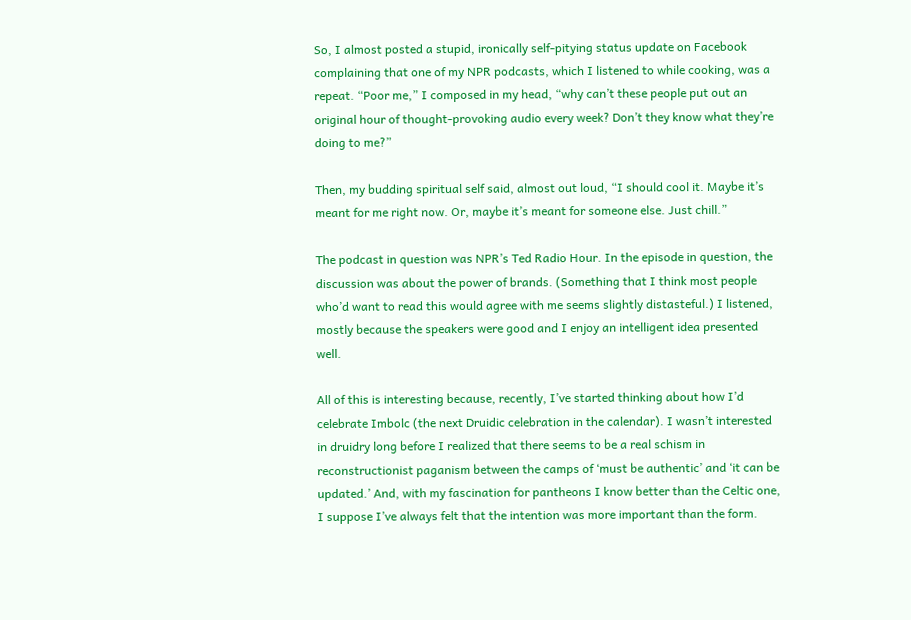So, I almost posted a stupid, ironically self-pitying status update on Facebook complaining that one of my NPR podcasts, which I listened to while cooking, was a repeat. “Poor me,” I composed in my head, “why can’t these people put out an original hour of thought-provoking audio every week? Don’t they know what they’re doing to me?”

Then, my budding spiritual self said, almost out loud, “I should cool it. Maybe it’s meant for me right now. Or, maybe it’s meant for someone else. Just chill.”

The podcast in question was NPR’s Ted Radio Hour. In the episode in question, the discussion was about the power of brands. (Something that I think most people who’d want to read this would agree with me seems slightly distasteful.) I listened, mostly because the speakers were good and I enjoy an intelligent idea presented well.

All of this is interesting because, recently, I’ve started thinking about how I’d celebrate Imbolc (the next Druidic celebration in the calendar). I wasn’t interested in druidry long before I realized that there seems to be a real schism in reconstructionist paganism between the camps of ‘must be authentic’ and ‘it can be updated.’ And, with my fascination for pantheons I know better than the Celtic one, I suppose I’ve always felt that the intention was more important than the form.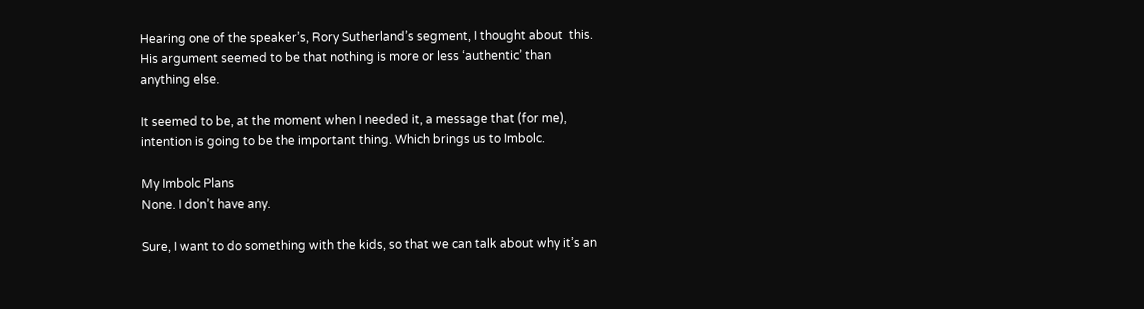Hearing one of the speaker’s, Rory Sutherland’s segment, I thought about  this. His argument seemed to be that nothing is more or less ‘authentic’ than anything else.

It seemed to be, at the moment when I needed it, a message that (for me), intention is going to be the important thing. Which brings us to Imbolc.

My Imbolc Plans
None. I don’t have any.

Sure, I want to do something with the kids, so that we can talk about why it’s an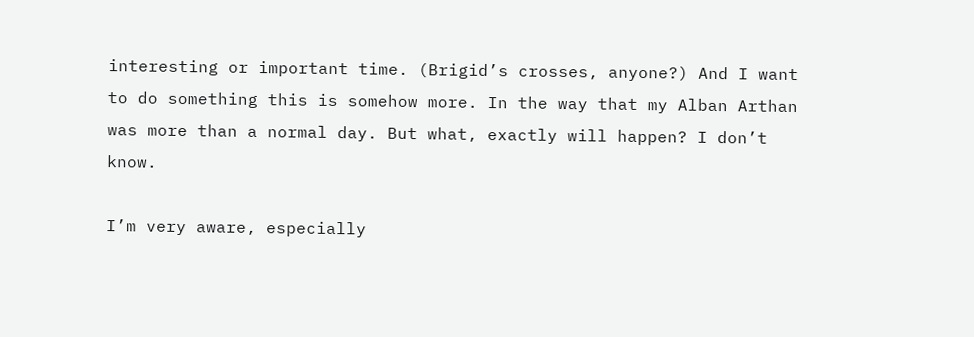interesting or important time. (Brigid’s crosses, anyone?) And I want to do something this is somehow more. In the way that my Alban Arthan was more than a normal day. But what, exactly will happen? I don’t know.

I’m very aware, especially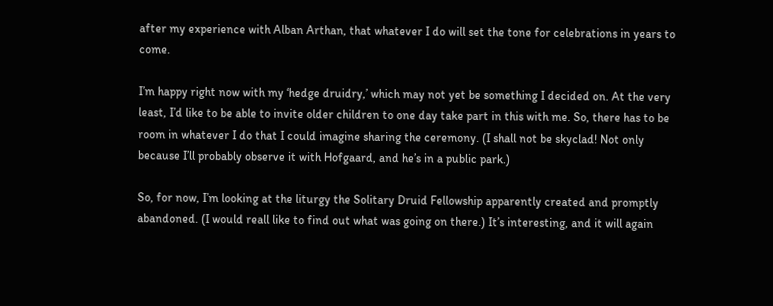after my experience with Alban Arthan, that whatever I do will set the tone for celebrations in years to come.

I’m happy right now with my ‘hedge druidry,’ which may not yet be something I decided on. At the very least, I’d like to be able to invite older children to one day take part in this with me. So, there has to be room in whatever I do that I could imagine sharing the ceremony. (I shall not be skyclad! Not only because I’ll probably observe it with Hofgaard, and he’s in a public park.)

So, for now, I’m looking at the liturgy the Solitary Druid Fellowship apparently created and promptly abandoned. (I would reall like to find out what was going on there.) It’s interesting, and it will again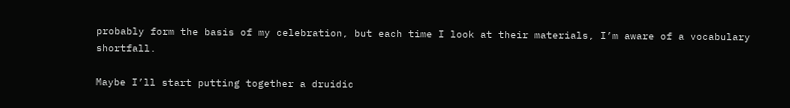probably form the basis of my celebration, but each time I look at their materials, I’m aware of a vocabulary shortfall.

Maybe I’ll start putting together a druidic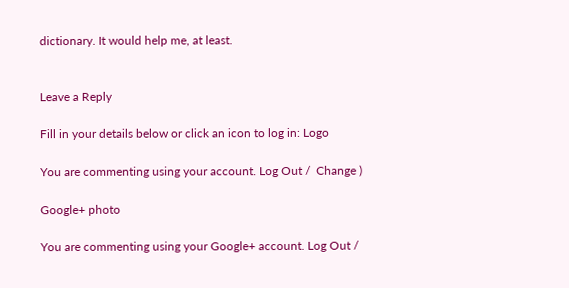dictionary. It would help me, at least.


Leave a Reply

Fill in your details below or click an icon to log in: Logo

You are commenting using your account. Log Out /  Change )

Google+ photo

You are commenting using your Google+ account. Log Out /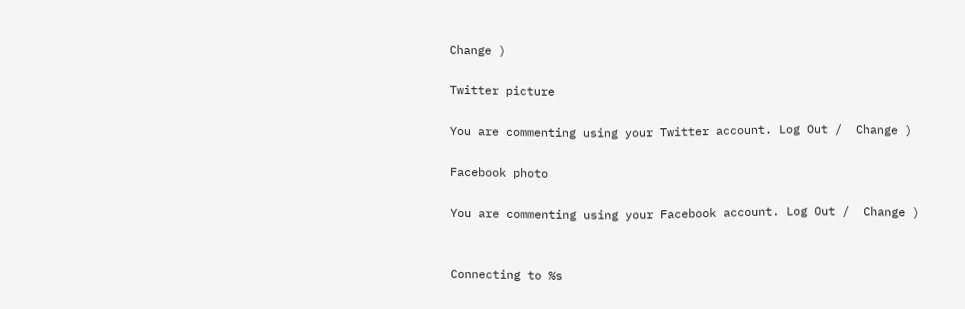Change )

Twitter picture

You are commenting using your Twitter account. Log Out /  Change )

Facebook photo

You are commenting using your Facebook account. Log Out /  Change )


Connecting to %s